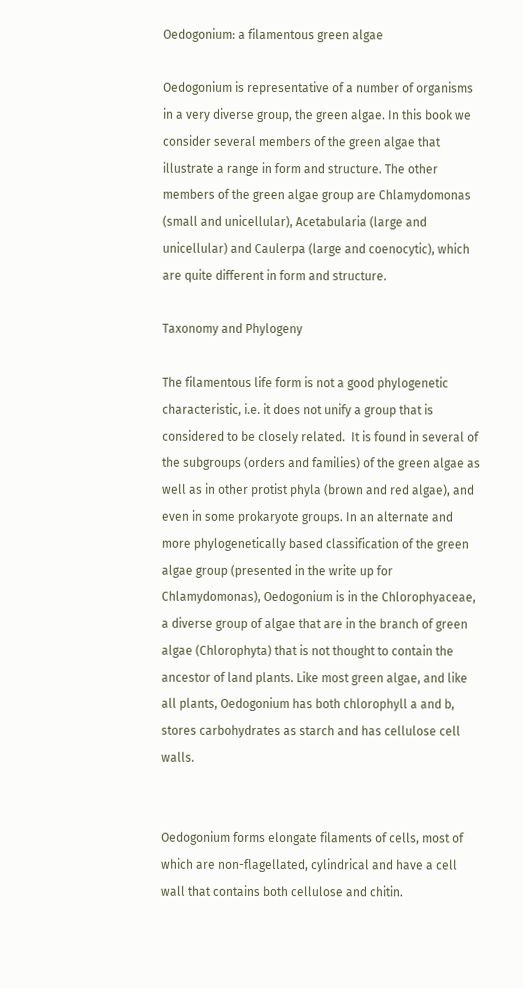Oedogonium: a filamentous green algae

Oedogonium is representative of a number of organisms in a very diverse group, the green algae. In this book we consider several members of the green algae that illustrate a range in form and structure. The other members of the green algae group are Chlamydomonas (small and unicellular), Acetabularia (large and unicellular) and Caulerpa (large and coenocytic), which are quite different in form and structure.

Taxonomy and Phylogeny

The filamentous life form is not a good phylogenetic characteristic, i.e. it does not unify a group that is considered to be closely related.  It is found in several of the subgroups (orders and families) of the green algae as well as in other protist phyla (brown and red algae), and even in some prokaryote groups. In an alternate and more phylogenetically based classification of the green algae group (presented in the write up for Chlamydomonas), Oedogonium is in the Chlorophyaceae, a diverse group of algae that are in the branch of green algae (Chlorophyta) that is not thought to contain the ancestor of land plants. Like most green algae, and like all plants, Oedogonium has both chlorophyll a and b, stores carbohydrates as starch and has cellulose cell walls.


Oedogonium forms elongate filaments of cells, most of which are non-flagellated, cylindrical and have a cell wall that contains both cellulose and chitin.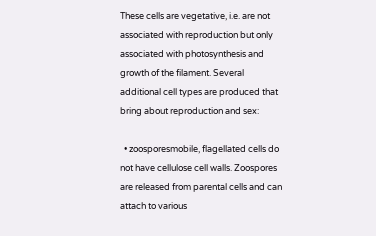These cells are vegetative, i.e. are not associated with reproduction but only associated with photosynthesis and growth of the filament. Several additional cell types are produced that bring about reproduction and sex:

  • zoosporesmobile, flagellated cells do not have cellulose cell walls. Zoospores are released from parental cells and can attach to various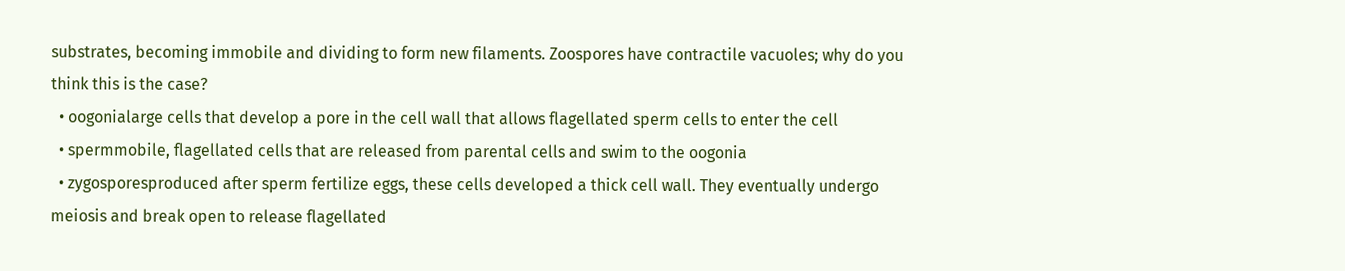substrates, becoming immobile and dividing to form new filaments. Zoospores have contractile vacuoles; why do you think this is the case?
  • oogonialarge cells that develop a pore in the cell wall that allows flagellated sperm cells to enter the cell
  • spermmobile, flagellated cells that are released from parental cells and swim to the oogonia
  • zygosporesproduced after sperm fertilize eggs, these cells developed a thick cell wall. They eventually undergo meiosis and break open to release flagellated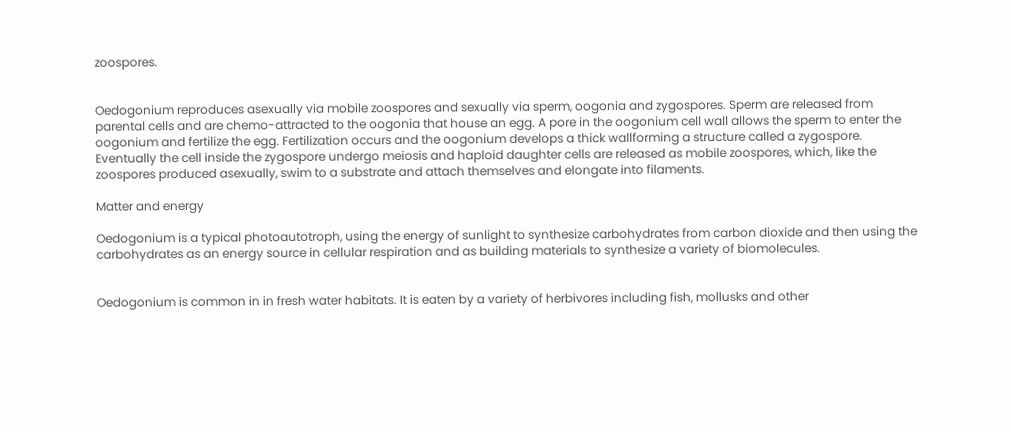zoospores.


Oedogonium reproduces asexually via mobile zoospores and sexually via sperm, oogonia and zygospores. Sperm are released from parental cells and are chemo-attracted to the oogonia that house an egg. A pore in the oogonium cell wall allows the sperm to enter the oogonium and fertilize the egg. Fertilization occurs and the oogonium develops a thick wallforming a structure called a zygospore. Eventually the cell inside the zygospore undergo meiosis and haploid daughter cells are released as mobile zoospores, which, like the zoospores produced asexually, swim to a substrate and attach themselves and elongate into filaments.

Matter and energy

Oedogonium is a typical photoautotroph, using the energy of sunlight to synthesize carbohydrates from carbon dioxide and then using the carbohydrates as an energy source in cellular respiration and as building materials to synthesize a variety of biomolecules.


Oedogonium is common in in fresh water habitats. It is eaten by a variety of herbivores including fish, mollusks and other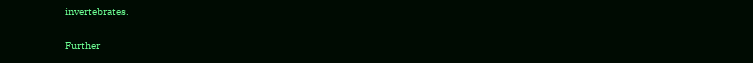invertebrates.

Further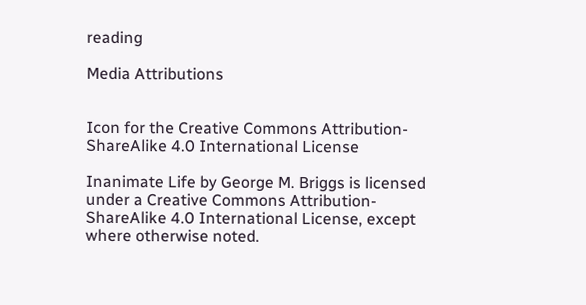reading

Media Attributions


Icon for the Creative Commons Attribution-ShareAlike 4.0 International License

Inanimate Life by George M. Briggs is licensed under a Creative Commons Attribution-ShareAlike 4.0 International License, except where otherwise noted.